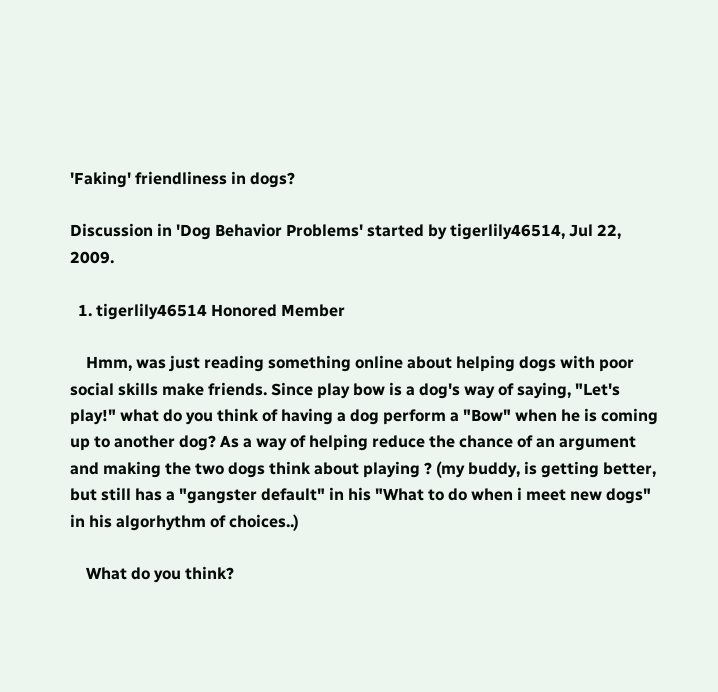'Faking' friendliness in dogs?

Discussion in 'Dog Behavior Problems' started by tigerlily46514, Jul 22, 2009.

  1. tigerlily46514 Honored Member

    Hmm, was just reading something online about helping dogs with poor social skills make friends. Since play bow is a dog's way of saying, "Let's play!" what do you think of having a dog perform a "Bow" when he is coming up to another dog? As a way of helping reduce the chance of an argument and making the two dogs think about playing ? (my buddy, is getting better, but still has a "gangster default" in his "What to do when i meet new dogs" in his algorhythm of choices..)

    What do you think?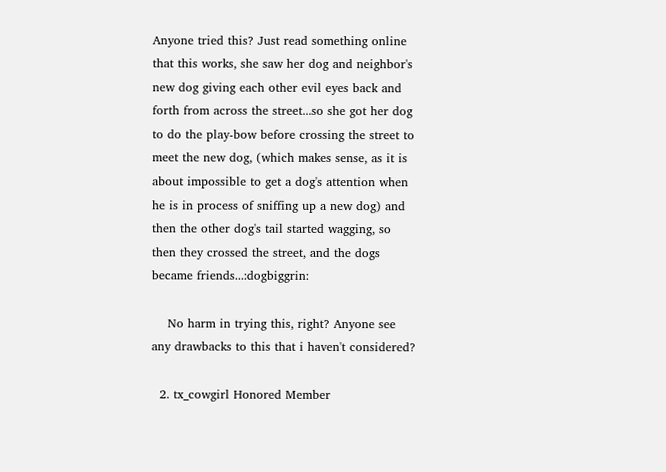Anyone tried this? Just read something online that this works, she saw her dog and neighbor's new dog giving each other evil eyes back and forth from across the street...so she got her dog to do the play-bow before crossing the street to meet the new dog, (which makes sense, as it is about impossible to get a dog's attention when he is in process of sniffing up a new dog) and then the other dog's tail started wagging, so then they crossed the street, and the dogs became friends...:dogbiggrin:

    No harm in trying this, right? Anyone see any drawbacks to this that i haven't considered?

  2. tx_cowgirl Honored Member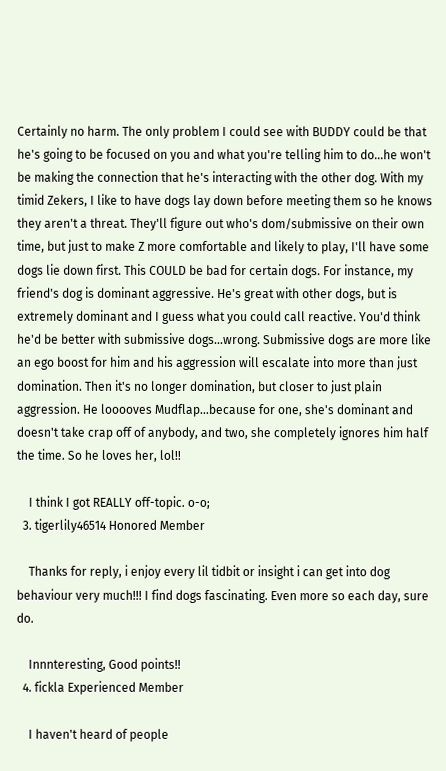Certainly no harm. The only problem I could see with BUDDY could be that he's going to be focused on you and what you're telling him to do...he won't be making the connection that he's interacting with the other dog. With my timid Zekers, I like to have dogs lay down before meeting them so he knows they aren't a threat. They'll figure out who's dom/submissive on their own time, but just to make Z more comfortable and likely to play, I'll have some dogs lie down first. This COULD be bad for certain dogs. For instance, my friend's dog is dominant aggressive. He's great with other dogs, but is extremely dominant and I guess what you could call reactive. You'd think he'd be better with submissive dogs...wrong. Submissive dogs are more like an ego boost for him and his aggression will escalate into more than just domination. Then it's no longer domination, but closer to just plain aggression. He looooves Mudflap...because for one, she's dominant and doesn't take crap off of anybody, and two, she completely ignores him half the time. So he loves her, lol!!

    I think I got REALLY off-topic. o-o;
  3. tigerlily46514 Honored Member

    Thanks for reply, i enjoy every lil tidbit or insight i can get into dog behaviour very much!!! I find dogs fascinating. Even more so each day, sure do.

    Innnteresting, Good points!!
  4. fickla Experienced Member

    I haven't heard of people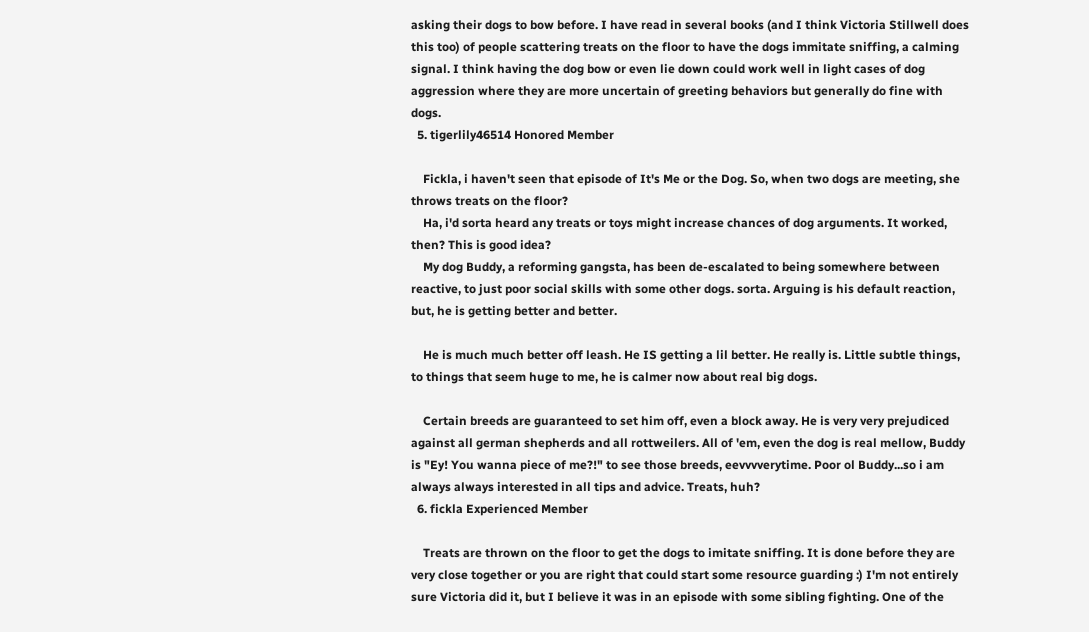asking their dogs to bow before. I have read in several books (and I think Victoria Stillwell does this too) of people scattering treats on the floor to have the dogs immitate sniffing, a calming signal. I think having the dog bow or even lie down could work well in light cases of dog aggression where they are more uncertain of greeting behaviors but generally do fine with dogs.
  5. tigerlily46514 Honored Member

    Fickla, i haven't seen that episode of It's Me or the Dog. So, when two dogs are meeting, she throws treats on the floor?
    Ha, i'd sorta heard any treats or toys might increase chances of dog arguments. It worked, then? This is good idea?
    My dog Buddy, a reforming gangsta, has been de-escalated to being somewhere between reactive, to just poor social skills with some other dogs. sorta. Arguing is his default reaction, but, he is getting better and better.

    He is much much better off leash. He IS getting a lil better. He really is. Little subtle things, to things that seem huge to me, he is calmer now about real big dogs.

    Certain breeds are guaranteed to set him off, even a block away. He is very very prejudiced against all german shepherds and all rottweilers. All of 'em, even the dog is real mellow, Buddy is "Ey! You wanna piece of me?!" to see those breeds, eevvvverytime. Poor ol Buddy...so i am always always interested in all tips and advice. Treats, huh?
  6. fickla Experienced Member

    Treats are thrown on the floor to get the dogs to imitate sniffing. It is done before they are very close together or you are right that could start some resource guarding :) I'm not entirely sure Victoria did it, but I believe it was in an episode with some sibling fighting. One of the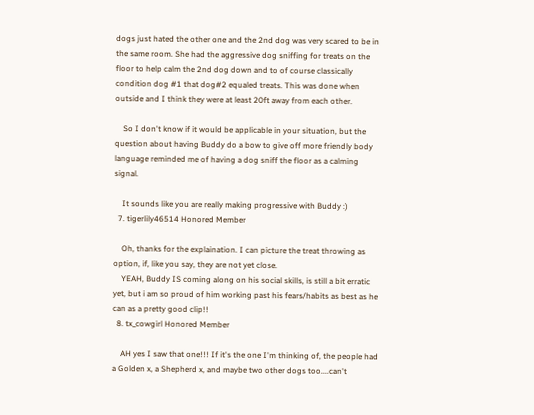dogs just hated the other one and the 2nd dog was very scared to be in the same room. She had the aggressive dog sniffing for treats on the floor to help calm the 2nd dog down and to of course classically condition dog #1 that dog#2 equaled treats. This was done when outside and I think they were at least 20ft away from each other.

    So I don't know if it would be applicable in your situation, but the question about having Buddy do a bow to give off more friendly body language reminded me of having a dog sniff the floor as a calming signal.

    It sounds like you are really making progressive with Buddy :)
  7. tigerlily46514 Honored Member

    Oh, thanks for the explaination. I can picture the treat throwing as option, if, like you say, they are not yet close.
    YEAH, Buddy IS coming along on his social skills, is still a bit erratic yet, but i am so proud of him working past his fears/habits as best as he can as a pretty good clip!!
  8. tx_cowgirl Honored Member

    AH yes I saw that one!!! If it's the one I'm thinking of, the people had a Golden x, a Shepherd x, and maybe two other dogs too....can't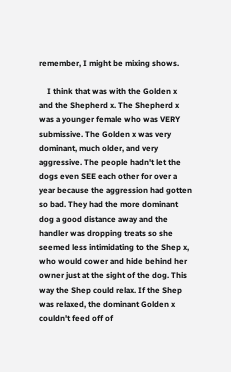remember, I might be mixing shows.

    I think that was with the Golden x and the Shepherd x. The Shepherd x was a younger female who was VERY submissive. The Golden x was very dominant, much older, and very aggressive. The people hadn't let the dogs even SEE each other for over a year because the aggression had gotten so bad. They had the more dominant dog a good distance away and the handler was dropping treats so she seemed less intimidating to the Shep x, who would cower and hide behind her owner just at the sight of the dog. This way the Shep could relax. If the Shep was relaxed, the dominant Golden x couldn't feed off of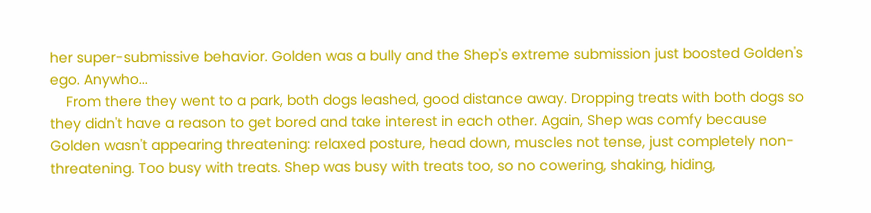her super-submissive behavior. Golden was a bully and the Shep's extreme submission just boosted Golden's ego. Anywho...
    From there they went to a park, both dogs leashed, good distance away. Dropping treats with both dogs so they didn't have a reason to get bored and take interest in each other. Again, Shep was comfy because Golden wasn't appearing threatening: relaxed posture, head down, muscles not tense, just completely non-threatening. Too busy with treats. Shep was busy with treats too, so no cowering, shaking, hiding,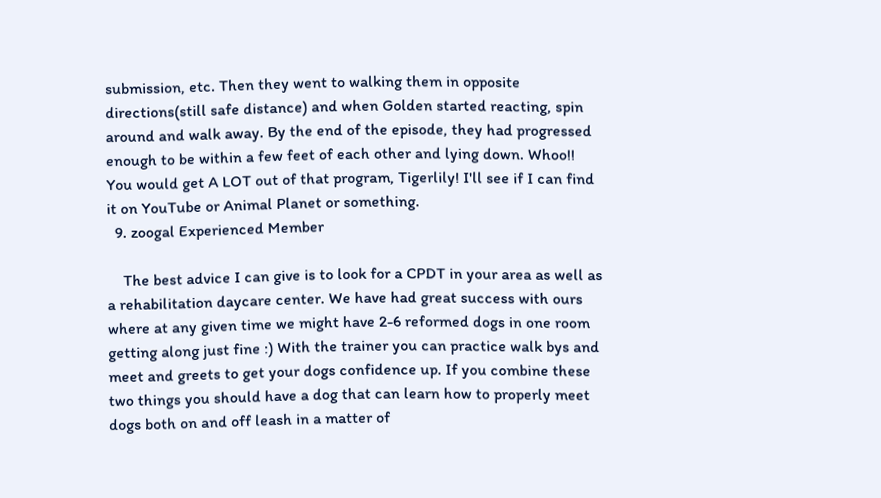submission, etc. Then they went to walking them in opposite directions(still safe distance) and when Golden started reacting, spin around and walk away. By the end of the episode, they had progressed enough to be within a few feet of each other and lying down. Whoo!! You would get A LOT out of that program, Tigerlily! I'll see if I can find it on YouTube or Animal Planet or something.
  9. zoogal Experienced Member

    The best advice I can give is to look for a CPDT in your area as well as a rehabilitation daycare center. We have had great success with ours where at any given time we might have 2-6 reformed dogs in one room getting along just fine :) With the trainer you can practice walk bys and meet and greets to get your dogs confidence up. If you combine these two things you should have a dog that can learn how to properly meet dogs both on and off leash in a matter of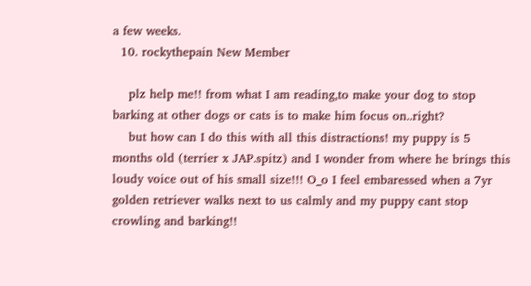a few weeks.
  10. rockythepain New Member

    plz help me!! from what I am reading,to make your dog to stop barking at other dogs or cats is to make him focus on..right?
    but how can I do this with all this distractions! my puppy is 5 months old (terrier x JAP.spitz) and I wonder from where he brings this loudy voice out of his small size!!! O_o I feel embaressed when a 7yr golden retriever walks next to us calmly and my puppy cant stop crowling and barking!!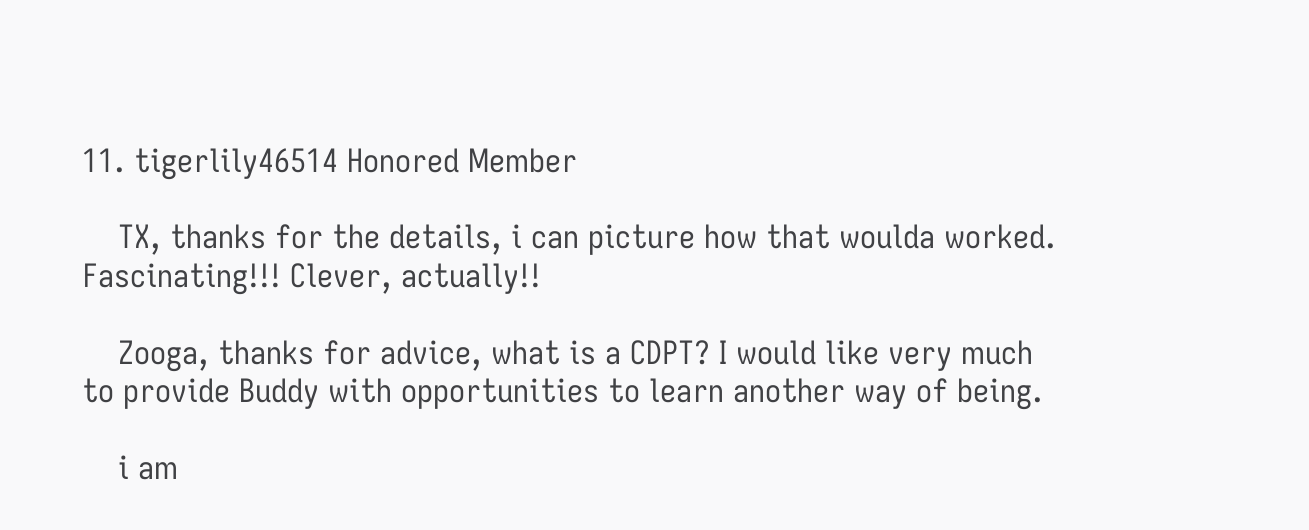11. tigerlily46514 Honored Member

    TX, thanks for the details, i can picture how that woulda worked. Fascinating!!! Clever, actually!!

    Zooga, thanks for advice, what is a CDPT? I would like very much to provide Buddy with opportunities to learn another way of being.

    i am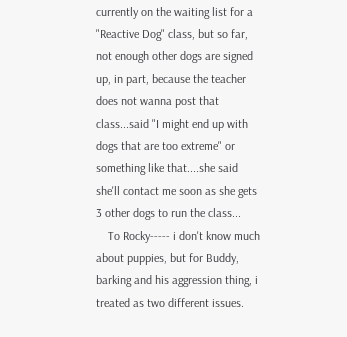currently on the waiting list for a "Reactive Dog" class, but so far, not enough other dogs are signed up, in part, because the teacher does not wanna post that class...said "I might end up with dogs that are too extreme" or something like that....she said she'll contact me soon as she gets 3 other dogs to run the class...
    To Rocky----- i don't know much about puppies, but for Buddy, barking and his aggression thing, i treated as two different issues.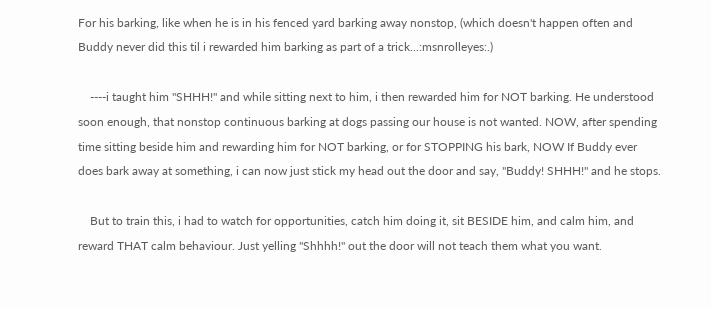For his barking, like when he is in his fenced yard barking away nonstop, (which doesn't happen often and Buddy never did this til i rewarded him barking as part of a trick...:msnrolleyes:.)

    ----i taught him "SHHH!" and while sitting next to him, i then rewarded him for NOT barking. He understood soon enough, that nonstop continuous barking at dogs passing our house is not wanted. NOW, after spending time sitting beside him and rewarding him for NOT barking, or for STOPPING his bark, NOW If Buddy ever does bark away at something, i can now just stick my head out the door and say, "Buddy! SHHH!" and he stops.

    But to train this, i had to watch for opportunities, catch him doing it, sit BESIDE him, and calm him, and reward THAT calm behaviour. Just yelling "Shhhh!" out the door will not teach them what you want.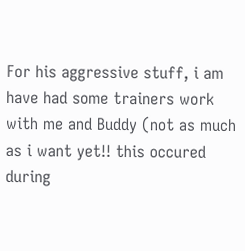For his aggressive stuff, i am have had some trainers work with me and Buddy (not as much as i want yet!! this occured during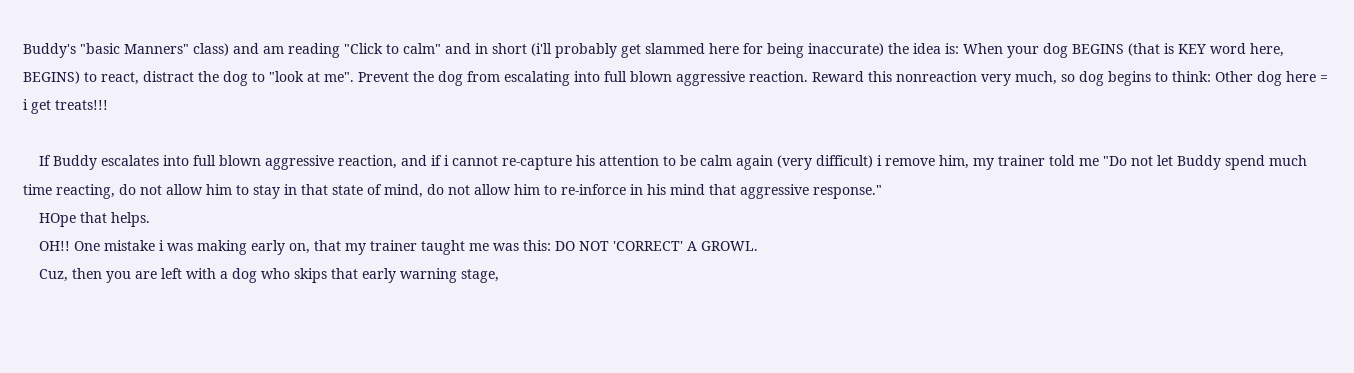Buddy's "basic Manners" class) and am reading "Click to calm" and in short (i'll probably get slammed here for being inaccurate) the idea is: When your dog BEGINS (that is KEY word here, BEGINS) to react, distract the dog to "look at me". Prevent the dog from escalating into full blown aggressive reaction. Reward this nonreaction very much, so dog begins to think: Other dog here = i get treats!!!

    If Buddy escalates into full blown aggressive reaction, and if i cannot re-capture his attention to be calm again (very difficult) i remove him, my trainer told me "Do not let Buddy spend much time reacting, do not allow him to stay in that state of mind, do not allow him to re-inforce in his mind that aggressive response."
    HOpe that helps.
    OH!! One mistake i was making early on, that my trainer taught me was this: DO NOT 'CORRECT' A GROWL.
    Cuz, then you are left with a dog who skips that early warning stage,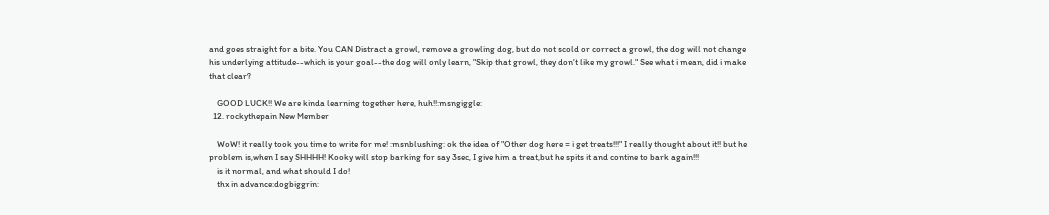and goes straight for a bite. You CAN Distract a growl, remove a growling dog, but do not scold or correct a growl, the dog will not change his underlying attitude--which is your goal--the dog will only learn, "Skip that growl, they don't like my growl." See what i mean, did i make that clear?

    GOOD LUCK!! We are kinda learning together here, huh!!:msngiggle:
  12. rockythepain New Member

    WoW! it really took you time to write for me! :msnblushing: ok the idea of "Other dog here = i get treats!!!" I really thought about it!! but he problem is,when I say SHHHH! Kooky will stop barking for say 3sec, I give him a treat,but he spits it and contine to bark again!!!
    is it normal, and what should I do!
    thx in advance:dogbiggrin: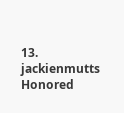13. jackienmutts Honored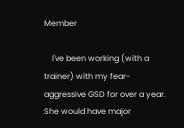Member

    I've been working (with a trainer) with my fear-aggressive GSD for over a year. She would have major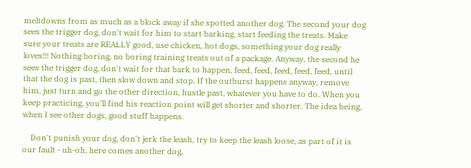meltdowns from as much as a block away if she spotted another dog. The second your dog sees the trigger dog, don't wait for him to start barking, start feeding the treats. Make sure your treats are REALLY good, use chicken, hot dogs, something your dog really loves!!! Nothing boring, no boring training treats out of a package. Anyway, the second he sees the trigger dog, don't wait for that bark to happen, feed, feed, feed, feed, feed, until that the dog is past, then slow down and stop. If the outburst happens anyway, remove him, just turn and go the other direction, hustle past, whatever you have to do. When you keep practicing, you'll find his reaction point will get shorter and shorter. The idea being, when I see other dogs, good stuff happens.

    Don't punish your dog, don't jerk the leash, try to keep the leash loose, as part of it is our fault - uh-oh, here comes another dog,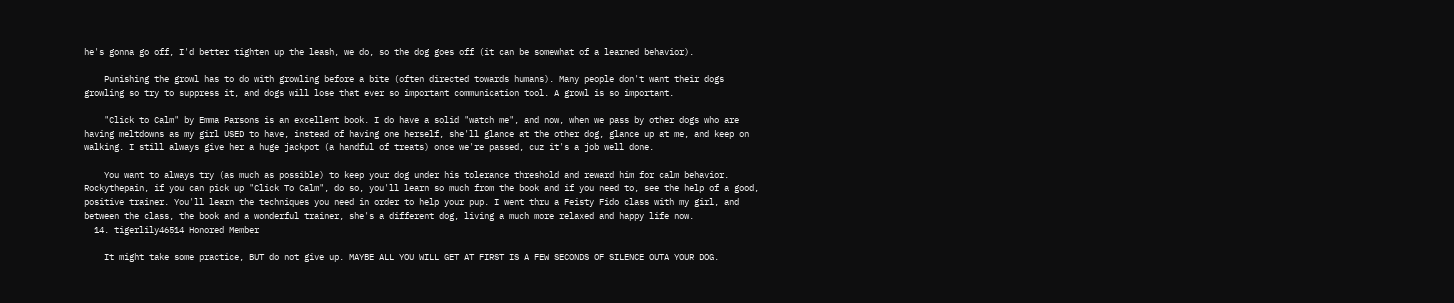he's gonna go off, I'd better tighten up the leash, we do, so the dog goes off (it can be somewhat of a learned behavior).

    Punishing the growl has to do with growling before a bite (often directed towards humans). Many people don't want their dogs growling so try to suppress it, and dogs will lose that ever so important communication tool. A growl is so important.

    "Click to Calm" by Emma Parsons is an excellent book. I do have a solid "watch me", and now, when we pass by other dogs who are having meltdowns as my girl USED to have, instead of having one herself, she'll glance at the other dog, glance up at me, and keep on walking. I still always give her a huge jackpot (a handful of treats) once we're passed, cuz it's a job well done.

    You want to always try (as much as possible) to keep your dog under his tolerance threshold and reward him for calm behavior. Rockythepain, if you can pick up "Click To Calm", do so, you'll learn so much from the book and if you need to, see the help of a good, positive trainer. You'll learn the techniques you need in order to help your pup. I went thru a Feisty Fido class with my girl, and between the class, the book and a wonderful trainer, she's a different dog, living a much more relaxed and happy life now.
  14. tigerlily46514 Honored Member

    It might take some practice, BUT do not give up. MAYBE ALL YOU WILL GET AT FIRST IS A FEW SECONDS OF SILENCE OUTA YOUR DOG.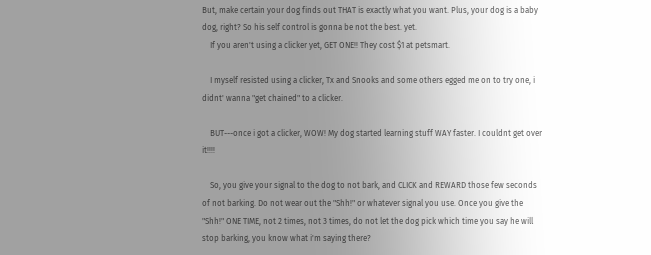But, make certain your dog finds out THAT is exactly what you want. Plus, your dog is a baby dog, right? So his self control is gonna be not the best. yet.
    If you aren't using a clicker yet, GET ONE!! They cost $1 at petsmart.

    I myself resisted using a clicker, Tx and Snooks and some others egged me on to try one, i didnt' wanna "get chained" to a clicker.

    BUT---once i got a clicker, WOW! My dog started learning stuff WAY faster. I couldnt get over it!!!!

    So, you give your signal to the dog to not bark, and CLICK and REWARD those few seconds of not barking. Do not wear out the "Shh!" or whatever signal you use. Once you give the "Shh!" ONE TIME, not 2 times, not 3 times, do not let the dog pick which time you say he will stop barking, you know what i'm saying there?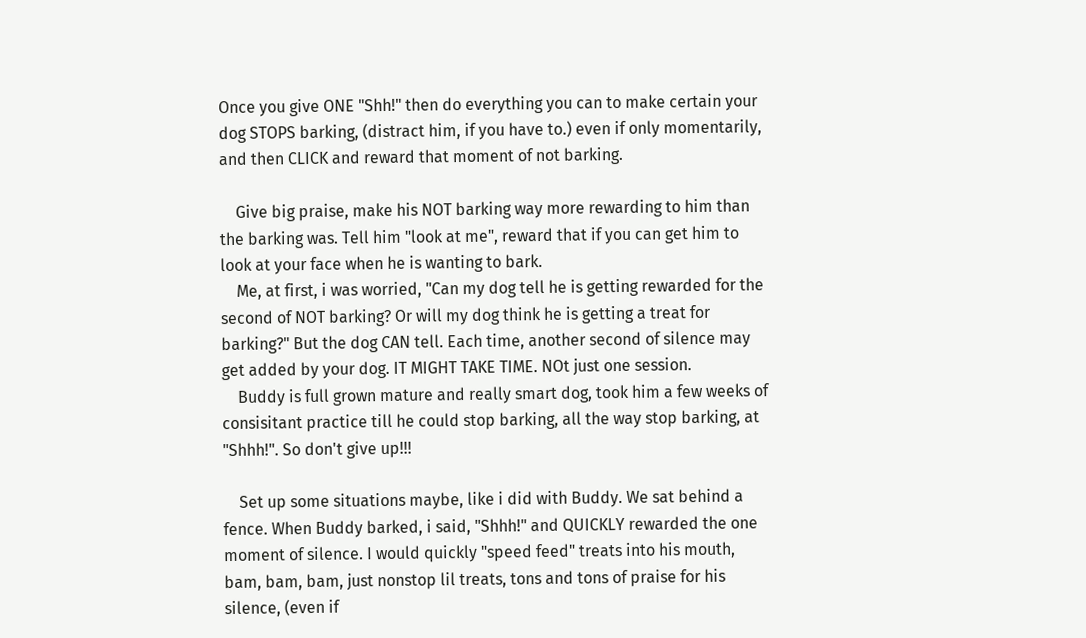Once you give ONE "Shh!" then do everything you can to make certain your dog STOPS barking, (distract him, if you have to.) even if only momentarily, and then CLICK and reward that moment of not barking.

    Give big praise, make his NOT barking way more rewarding to him than the barking was. Tell him "look at me", reward that if you can get him to look at your face when he is wanting to bark.
    Me, at first, i was worried, "Can my dog tell he is getting rewarded for the second of NOT barking? Or will my dog think he is getting a treat for barking?" But the dog CAN tell. Each time, another second of silence may get added by your dog. IT MIGHT TAKE TIME. NOt just one session.
    Buddy is full grown mature and really smart dog, took him a few weeks of consisitant practice till he could stop barking, all the way stop barking, at "Shhh!". So don't give up!!!

    Set up some situations maybe, like i did with Buddy. We sat behind a fence. When Buddy barked, i said, "Shhh!" and QUICKLY rewarded the one moment of silence. I would quickly "speed feed" treats into his mouth, bam, bam, bam, just nonstop lil treats, tons and tons of praise for his silence, (even if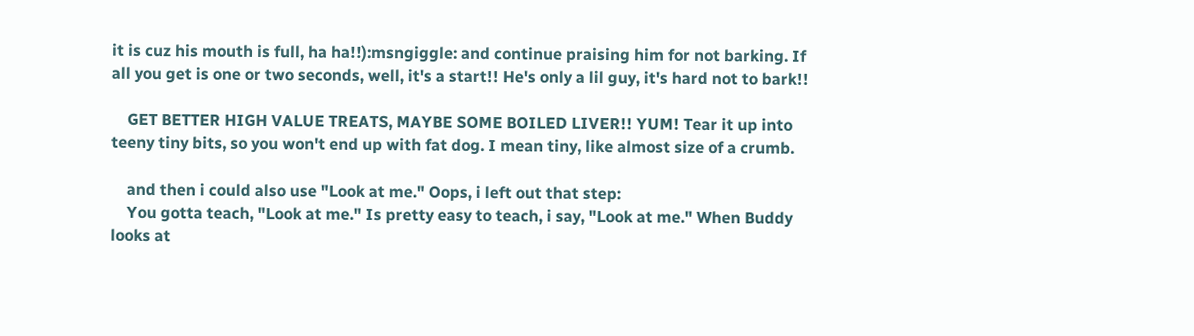it is cuz his mouth is full, ha ha!!):msngiggle: and continue praising him for not barking. If all you get is one or two seconds, well, it's a start!! He's only a lil guy, it's hard not to bark!!

    GET BETTER HIGH VALUE TREATS, MAYBE SOME BOILED LIVER!! YUM! Tear it up into teeny tiny bits, so you won't end up with fat dog. I mean tiny, like almost size of a crumb.

    and then i could also use "Look at me." Oops, i left out that step:
    You gotta teach, "Look at me." Is pretty easy to teach, i say, "Look at me." When Buddy looks at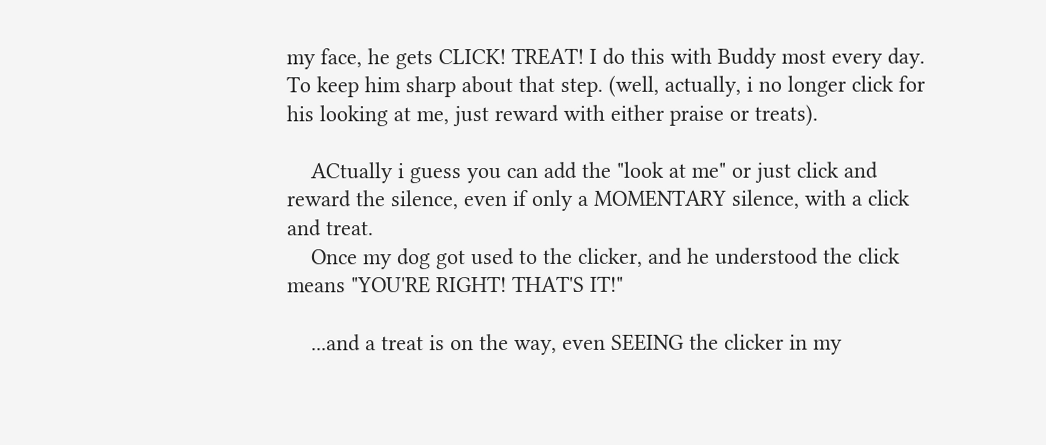my face, he gets CLICK! TREAT! I do this with Buddy most every day. To keep him sharp about that step. (well, actually, i no longer click for his looking at me, just reward with either praise or treats).

    ACtually i guess you can add the "look at me" or just click and reward the silence, even if only a MOMENTARY silence, with a click and treat.
    Once my dog got used to the clicker, and he understood the click means "YOU'RE RIGHT! THAT'S IT!"

    ...and a treat is on the way, even SEEING the clicker in my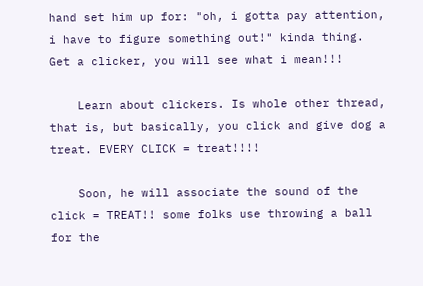hand set him up for: "oh, i gotta pay attention, i have to figure something out!" kinda thing. Get a clicker, you will see what i mean!!!

    Learn about clickers. Is whole other thread, that is, but basically, you click and give dog a treat. EVERY CLICK = treat!!!!

    Soon, he will associate the sound of the click = TREAT!! some folks use throwing a ball for the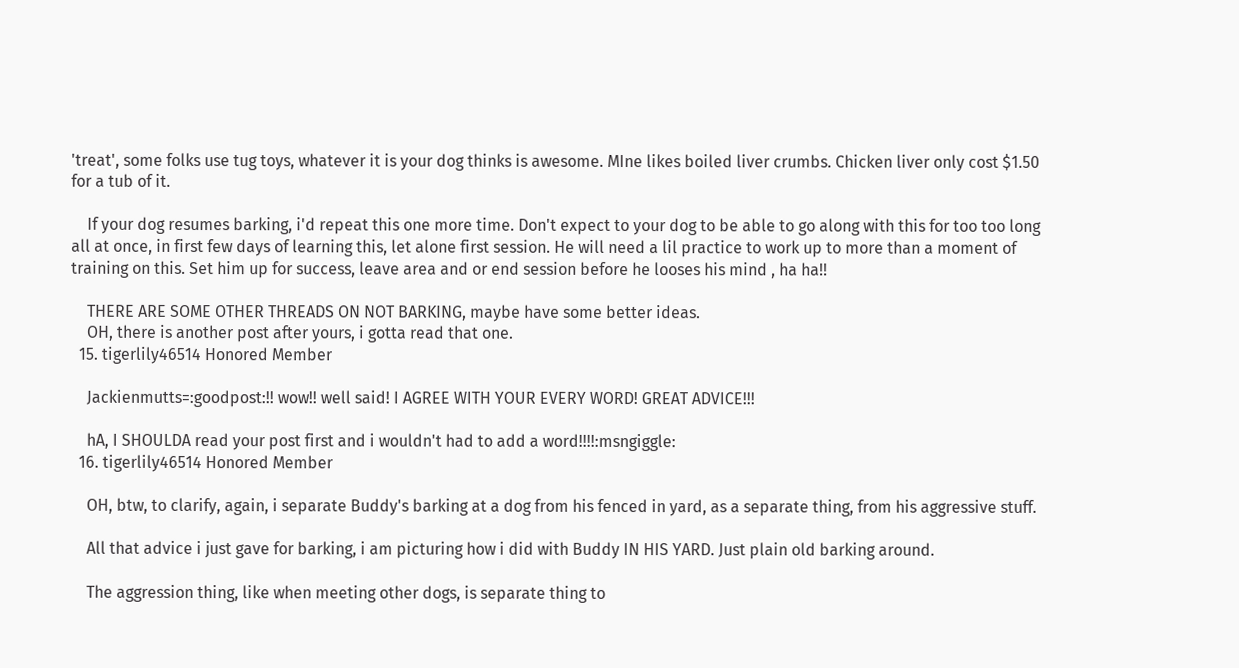'treat', some folks use tug toys, whatever it is your dog thinks is awesome. MIne likes boiled liver crumbs. Chicken liver only cost $1.50 for a tub of it.

    If your dog resumes barking, i'd repeat this one more time. Don't expect to your dog to be able to go along with this for too too long all at once, in first few days of learning this, let alone first session. He will need a lil practice to work up to more than a moment of training on this. Set him up for success, leave area and or end session before he looses his mind , ha ha!!

    THERE ARE SOME OTHER THREADS ON NOT BARKING, maybe have some better ideas.
    OH, there is another post after yours, i gotta read that one.
  15. tigerlily46514 Honored Member

    Jackienmutts=:goodpost:!! wow!! well said! I AGREE WITH YOUR EVERY WORD! GREAT ADVICE!!!

    hA, I SHOULDA read your post first and i wouldn't had to add a word!!!!:msngiggle:
  16. tigerlily46514 Honored Member

    OH, btw, to clarify, again, i separate Buddy's barking at a dog from his fenced in yard, as a separate thing, from his aggressive stuff.

    All that advice i just gave for barking, i am picturing how i did with Buddy IN HIS YARD. Just plain old barking around.

    The aggression thing, like when meeting other dogs, is separate thing to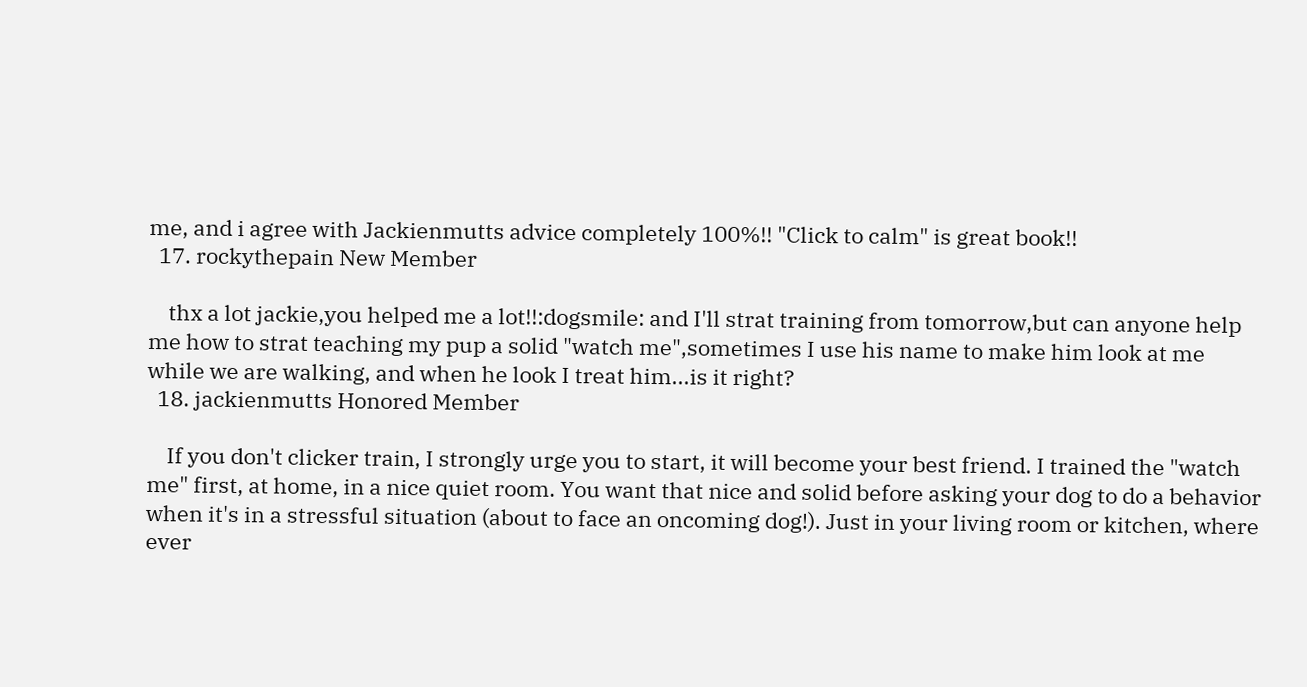me, and i agree with Jackienmutts advice completely 100%!! "Click to calm" is great book!!
  17. rockythepain New Member

    thx a lot jackie,you helped me a lot!!:dogsmile: and I'll strat training from tomorrow,but can anyone help me how to strat teaching my pup a solid "watch me",sometimes I use his name to make him look at me while we are walking, and when he look I treat him...is it right?
  18. jackienmutts Honored Member

    If you don't clicker train, I strongly urge you to start, it will become your best friend. I trained the "watch me" first, at home, in a nice quiet room. You want that nice and solid before asking your dog to do a behavior when it's in a stressful situation (about to face an oncoming dog!). Just in your living room or kitchen, where ever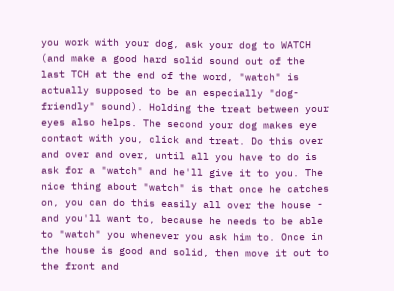you work with your dog, ask your dog to WATCH (and make a good hard solid sound out of the last TCH at the end of the word, "watch" is actually supposed to be an especially "dog-friendly" sound). Holding the treat between your eyes also helps. The second your dog makes eye contact with you, click and treat. Do this over and over and over, until all you have to do is ask for a "watch" and he'll give it to you. The nice thing about "watch" is that once he catches on, you can do this easily all over the house - and you'll want to, because he needs to be able to "watch" you whenever you ask him to. Once in the house is good and solid, then move it out to the front and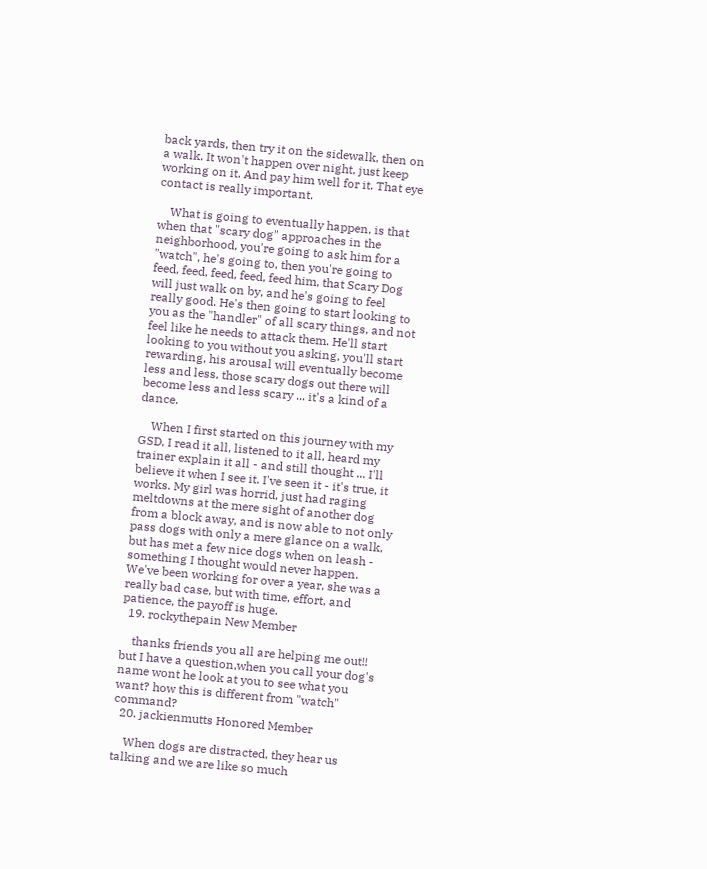back yards, then try it on the sidewalk, then on a walk. It won't happen over night, just keep working on it. And pay him well for it. That eye contact is really important.

    What is going to eventually happen, is that when that "scary dog" approaches in the neighborhood, you're going to ask him for a "watch", he's going to, then you're going to feed, feed, feed, feed, feed him, that Scary Dog will just walk on by, and he's going to feel really good. He's then going to start looking to you as the "handler" of all scary things, and not feel like he needs to attack them. He'll start looking to you without you asking, you'll start rewarding, his arousal will eventually become less and less, those scary dogs out there will become less and less scary ... it's a kind of a dance.

    When I first started on this journey with my GSD, I read it all, listened to it all, heard my trainer explain it all - and still thought ... I'll believe it when I see it. I've seen it - it's true, it works. My girl was horrid, just had raging meltdowns at the mere sight of another dog from a block away, and is now able to not only pass dogs with only a mere glance on a walk, but has met a few nice dogs when on leash - something I thought would never happen. We've been working for over a year, she was a really bad case, but with time, effort, and patience, the payoff is huge.
  19. rockythepain New Member

    thanks friends you all are helping me out!! but I have a question,when you call your dog's name wont he look at you to see what you want? how this is different from "watch" command?
  20. jackienmutts Honored Member

    When dogs are distracted, they hear us talking and we are like so much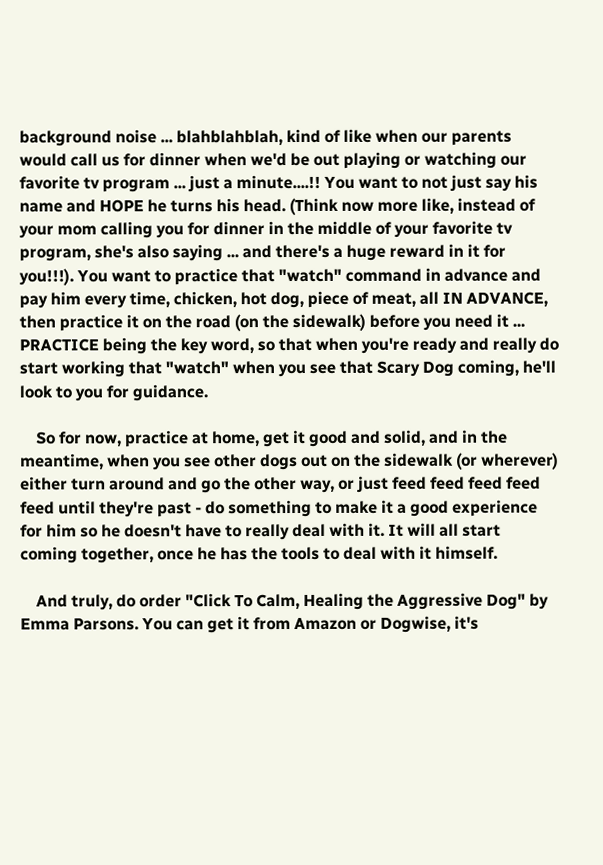background noise ... blahblahblah, kind of like when our parents would call us for dinner when we'd be out playing or watching our favorite tv program ... just a minute....!! You want to not just say his name and HOPE he turns his head. (Think now more like, instead of your mom calling you for dinner in the middle of your favorite tv program, she's also saying ... and there's a huge reward in it for you!!!). You want to practice that "watch" command in advance and pay him every time, chicken, hot dog, piece of meat, all IN ADVANCE, then practice it on the road (on the sidewalk) before you need it ... PRACTICE being the key word, so that when you're ready and really do start working that "watch" when you see that Scary Dog coming, he'll look to you for guidance.

    So for now, practice at home, get it good and solid, and in the meantime, when you see other dogs out on the sidewalk (or wherever) either turn around and go the other way, or just feed feed feed feed feed until they're past - do something to make it a good experience for him so he doesn't have to really deal with it. It will all start coming together, once he has the tools to deal with it himself.

    And truly, do order "Click To Calm, Healing the Aggressive Dog" by Emma Parsons. You can get it from Amazon or Dogwise, it's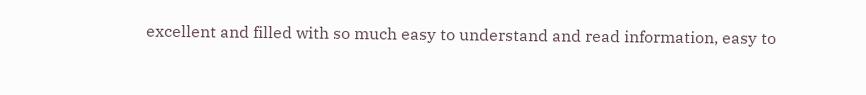excellent and filled with so much easy to understand and read information, easy to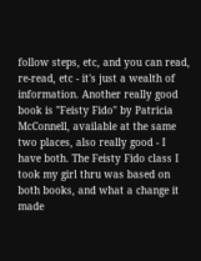follow steps, etc, and you can read, re-read, etc - it's just a wealth of information. Another really good book is "Feisty Fido" by Patricia McConnell, available at the same two places, also really good - I have both. The Feisty Fido class I took my girl thru was based on both books, and what a change it made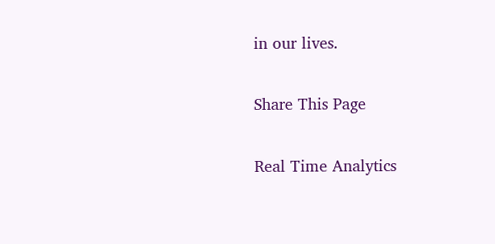in our lives.

Share This Page

Real Time Analytics